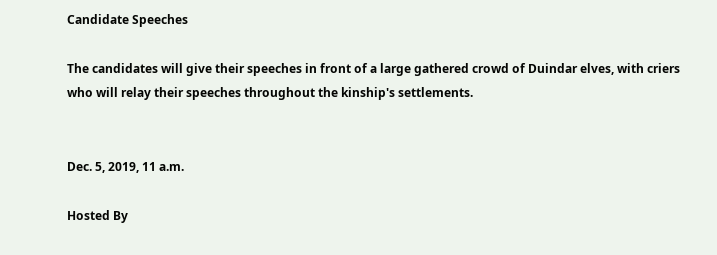Candidate Speeches

The candidates will give their speeches in front of a large gathered crowd of Duindar elves, with criers who will relay their speeches throughout the kinship's settlements.


Dec. 5, 2019, 11 a.m.

Hosted By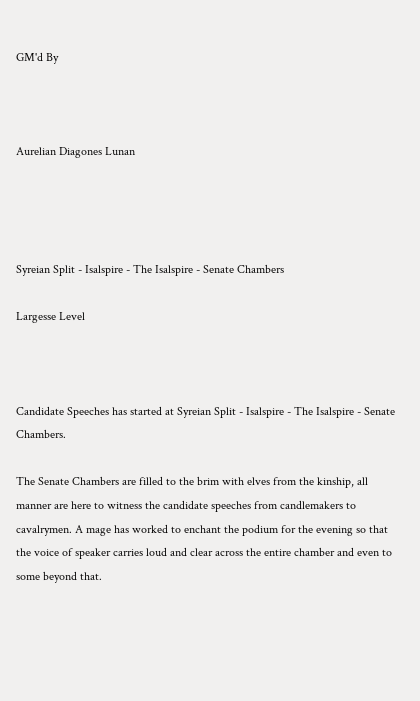GM'd By



Aurelian Diagones Lunan




Syreian Split - Isalspire - The Isalspire - Senate Chambers

Largesse Level



Candidate Speeches has started at Syreian Split - Isalspire - The Isalspire - Senate Chambers.

The Senate Chambers are filled to the brim with elves from the kinship, all manner are here to witness the candidate speeches from candlemakers to cavalrymen. A mage has worked to enchant the podium for the evening so that the voice of speaker carries loud and clear across the entire chamber and even to some beyond that.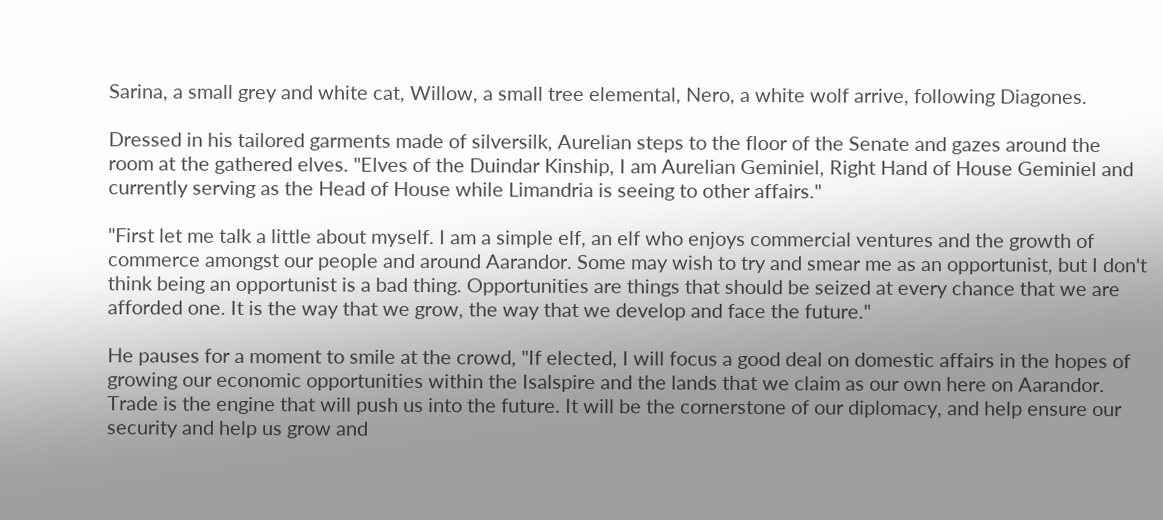Sarina, a small grey and white cat, Willow, a small tree elemental, Nero, a white wolf arrive, following Diagones.

Dressed in his tailored garments made of silversilk, Aurelian steps to the floor of the Senate and gazes around the room at the gathered elves. "Elves of the Duindar Kinship, I am Aurelian Geminiel, Right Hand of House Geminiel and currently serving as the Head of House while Limandria is seeing to other affairs."

"First let me talk a little about myself. I am a simple elf, an elf who enjoys commercial ventures and the growth of commerce amongst our people and around Aarandor. Some may wish to try and smear me as an opportunist, but I don't think being an opportunist is a bad thing. Opportunities are things that should be seized at every chance that we are afforded one. It is the way that we grow, the way that we develop and face the future."

He pauses for a moment to smile at the crowd, "If elected, I will focus a good deal on domestic affairs in the hopes of growing our economic opportunities within the Isalspire and the lands that we claim as our own here on Aarandor. Trade is the engine that will push us into the future. It will be the cornerstone of our diplomacy, and help ensure our security and help us grow and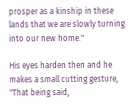prosper as a kinship in these lands that we are slowly turning into our new home."

His eyes harden then and he makes a small cutting gesture, "That being said,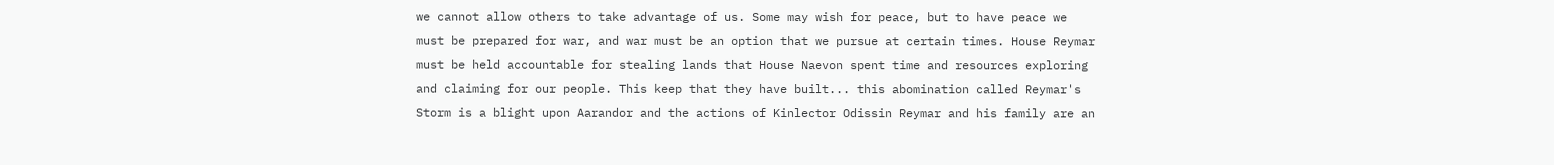we cannot allow others to take advantage of us. Some may wish for peace, but to have peace we must be prepared for war, and war must be an option that we pursue at certain times. House Reymar must be held accountable for stealing lands that House Naevon spent time and resources exploring and claiming for our people. This keep that they have built... this abomination called Reymar's Storm is a blight upon Aarandor and the actions of Kinlector Odissin Reymar and his family are an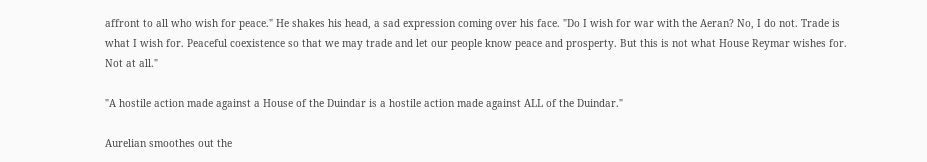affront to all who wish for peace." He shakes his head, a sad expression coming over his face. "Do I wish for war with the Aeran? No, I do not. Trade is what I wish for. Peaceful coexistence so that we may trade and let our people know peace and prosperty. But this is not what House Reymar wishes for. Not at all."

"A hostile action made against a House of the Duindar is a hostile action made against ALL of the Duindar."

Aurelian smoothes out the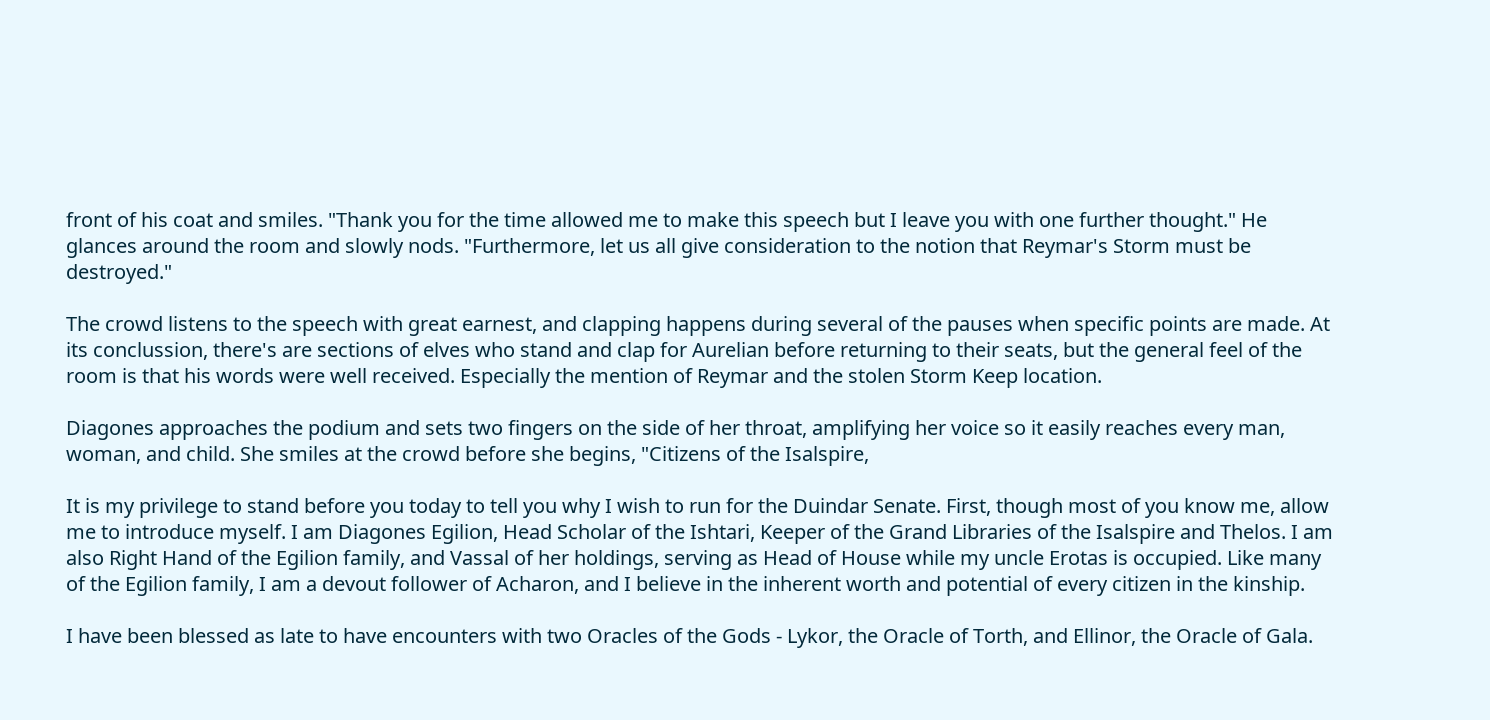front of his coat and smiles. "Thank you for the time allowed me to make this speech but I leave you with one further thought." He glances around the room and slowly nods. "Furthermore, let us all give consideration to the notion that Reymar's Storm must be destroyed."

The crowd listens to the speech with great earnest, and clapping happens during several of the pauses when specific points are made. At its conclussion, there's are sections of elves who stand and clap for Aurelian before returning to their seats, but the general feel of the room is that his words were well received. Especially the mention of Reymar and the stolen Storm Keep location.

Diagones approaches the podium and sets two fingers on the side of her throat, amplifying her voice so it easily reaches every man, woman, and child. She smiles at the crowd before she begins, "Citizens of the Isalspire,

It is my privilege to stand before you today to tell you why I wish to run for the Duindar Senate. First, though most of you know me, allow me to introduce myself. I am Diagones Egilion, Head Scholar of the Ishtari, Keeper of the Grand Libraries of the Isalspire and Thelos. I am also Right Hand of the Egilion family, and Vassal of her holdings, serving as Head of House while my uncle Erotas is occupied. Like many of the Egilion family, I am a devout follower of Acharon, and I believe in the inherent worth and potential of every citizen in the kinship.

I have been blessed as late to have encounters with two Oracles of the Gods - Lykor, the Oracle of Torth, and Ellinor, the Oracle of Gala.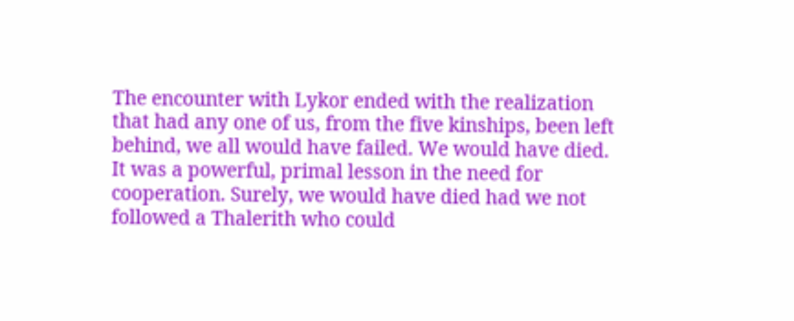The encounter with Lykor ended with the realization that had any one of us, from the five kinships, been left behind, we all would have failed. We would have died. It was a powerful, primal lesson in the need for cooperation. Surely, we would have died had we not followed a Thalerith who could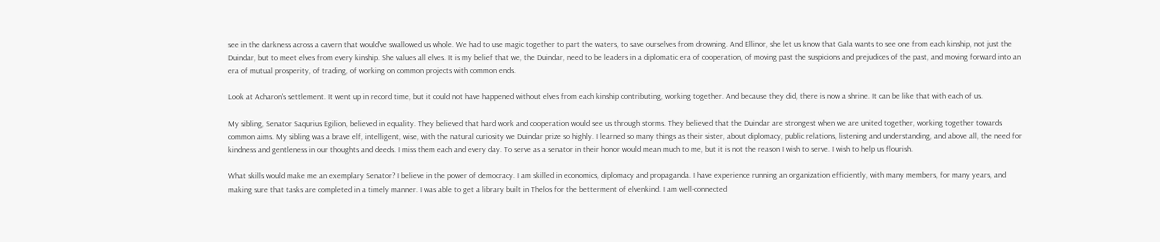see in the darkness across a cavern that would've swallowed us whole. We had to use magic together to part the waters, to save ourselves from drowning. And Ellinor, she let us know that Gala wants to see one from each kinship, not just the Duindar, but to meet elves from every kinship. She values all elves. It is my belief that we, the Duindar, need to be leaders in a diplomatic era of cooperation, of moving past the suspicions and prejudices of the past, and moving forward into an era of mutual prosperity, of trading, of working on common projects with common ends.

Look at Acharon's settlement. It went up in record time, but it could not have happened without elves from each kinship contributing, working together. And because they did, there is now a shrine. It can be like that with each of us.

My sibling, Senator Saqurius Egilion, believed in equality. They believed that hard work and cooperation would see us through storms. They believed that the Duindar are strongest when we are united together, working together towards common aims. My sibling was a brave elf, intelligent, wise, with the natural curiosity we Duindar prize so highly. I learned so many things as their sister, about diplomacy, public relations, listening and understanding, and above all, the need for kindness and gentleness in our thoughts and deeds. I miss them each and every day. To serve as a senator in their honor would mean much to me, but it is not the reason I wish to serve. I wish to help us flourish.

What skills would make me an exemplary Senator? I believe in the power of democracy. I am skilled in economics, diplomacy and propaganda. I have experience running an organization efficiently, with many members, for many years, and making sure that tasks are completed in a timely manner. I was able to get a library built in Thelos for the betterment of elvenkind. I am well-connected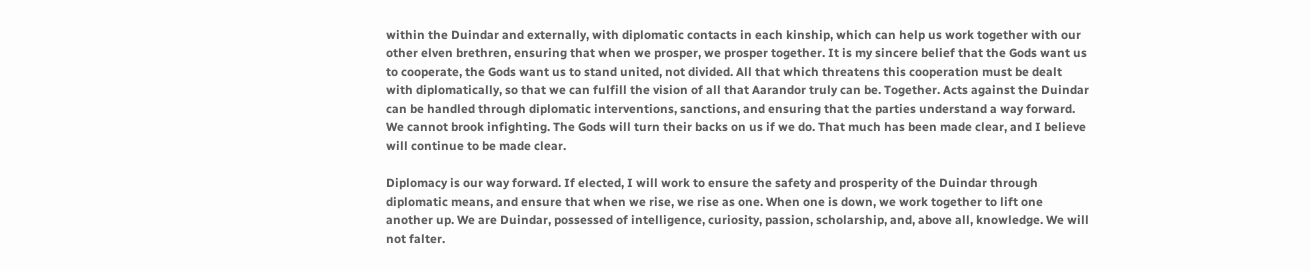within the Duindar and externally, with diplomatic contacts in each kinship, which can help us work together with our other elven brethren, ensuring that when we prosper, we prosper together. It is my sincere belief that the Gods want us to cooperate, the Gods want us to stand united, not divided. All that which threatens this cooperation must be dealt with diplomatically, so that we can fulfill the vision of all that Aarandor truly can be. Together. Acts against the Duindar can be handled through diplomatic interventions, sanctions, and ensuring that the parties understand a way forward. We cannot brook infighting. The Gods will turn their backs on us if we do. That much has been made clear, and I believe will continue to be made clear.

Diplomacy is our way forward. If elected, I will work to ensure the safety and prosperity of the Duindar through diplomatic means, and ensure that when we rise, we rise as one. When one is down, we work together to lift one another up. We are Duindar, possessed of intelligence, curiosity, passion, scholarship, and, above all, knowledge. We will not falter.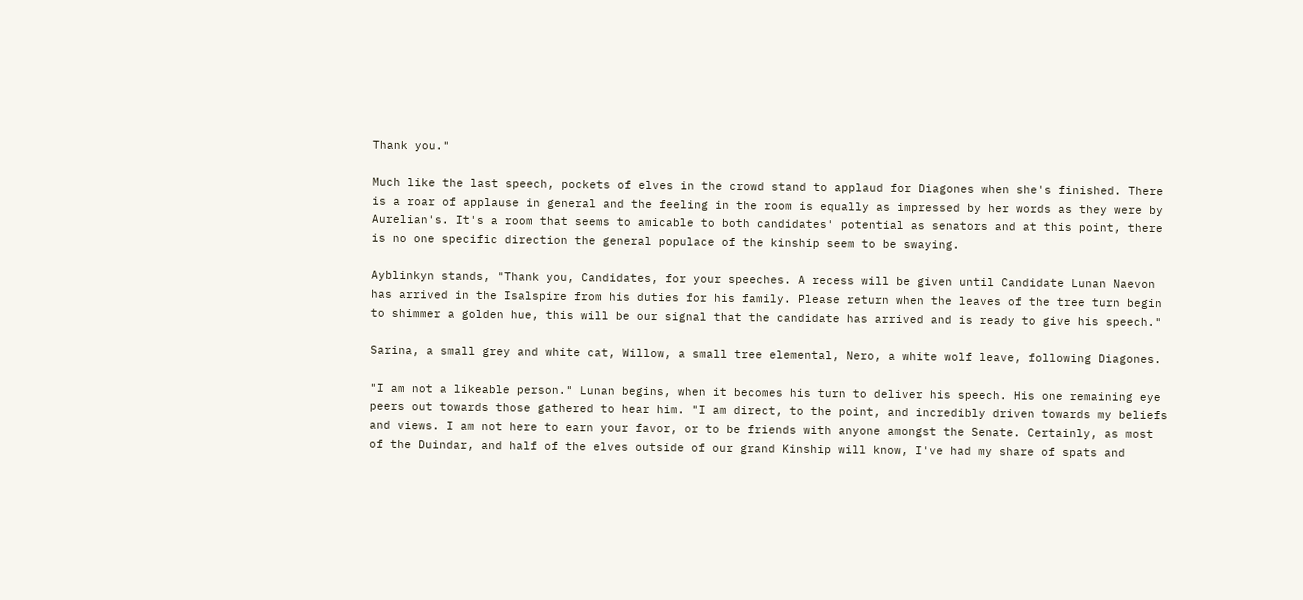Thank you."

Much like the last speech, pockets of elves in the crowd stand to applaud for Diagones when she's finished. There is a roar of applause in general and the feeling in the room is equally as impressed by her words as they were by Aurelian's. It's a room that seems to amicable to both candidates' potential as senators and at this point, there is no one specific direction the general populace of the kinship seem to be swaying.

Ayblinkyn stands, "Thank you, Candidates, for your speeches. A recess will be given until Candidate Lunan Naevon has arrived in the Isalspire from his duties for his family. Please return when the leaves of the tree turn begin to shimmer a golden hue, this will be our signal that the candidate has arrived and is ready to give his speech."

Sarina, a small grey and white cat, Willow, a small tree elemental, Nero, a white wolf leave, following Diagones.

"I am not a likeable person." Lunan begins, when it becomes his turn to deliver his speech. His one remaining eye peers out towards those gathered to hear him. "I am direct, to the point, and incredibly driven towards my beliefs and views. I am not here to earn your favor, or to be friends with anyone amongst the Senate. Certainly, as most of the Duindar, and half of the elves outside of our grand Kinship will know, I've had my share of spats and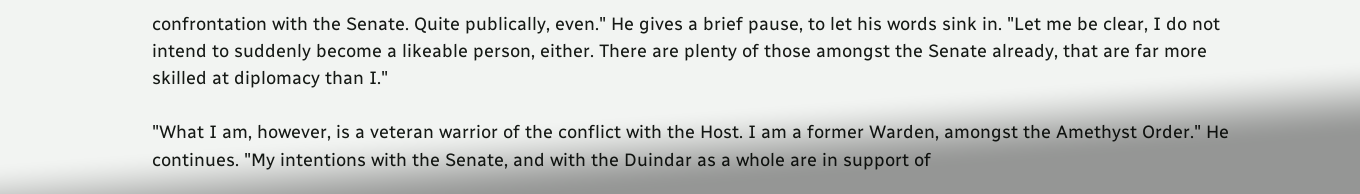confrontation with the Senate. Quite publically, even." He gives a brief pause, to let his words sink in. "Let me be clear, I do not intend to suddenly become a likeable person, either. There are plenty of those amongst the Senate already, that are far more skilled at diplomacy than I."

"What I am, however, is a veteran warrior of the conflict with the Host. I am a former Warden, amongst the Amethyst Order." He continues. "My intentions with the Senate, and with the Duindar as a whole are in support of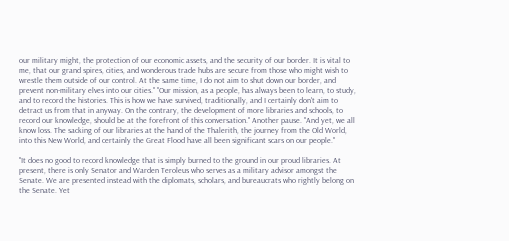our military might, the protection of our economic assets, and the security of our border. It is vital to me, that our grand spires, cities, and wonderous trade hubs are secure from those who might wish to wrestle them outside of our control. At the same time, I do not aim to shut down our border, and prevent non-military elves into our cities." "Our mission, as a people, has always been to learn, to study, and to record the histories. This is how we have survived, traditionally, and I certainly don't aim to detract us from that in anyway. On the contrary, the development of more libraries and schools, to record our knowledge, should be at the forefront of this conversation." Another pause. "And yet, we all know loss. The sacking of our libraries at the hand of the Thalerith, the journey from the Old World, into this New World, and certainly the Great Flood have all been significant scars on our people."

"It does no good to record knowledge that is simply burned to the ground in our proud libraries. At present, there is only Senator and Warden Teroleus who serves as a military advisor amongst the Senate. We are presented instead with the diplomats, scholars, and bureaucrats who rightly belong on the Senate. Yet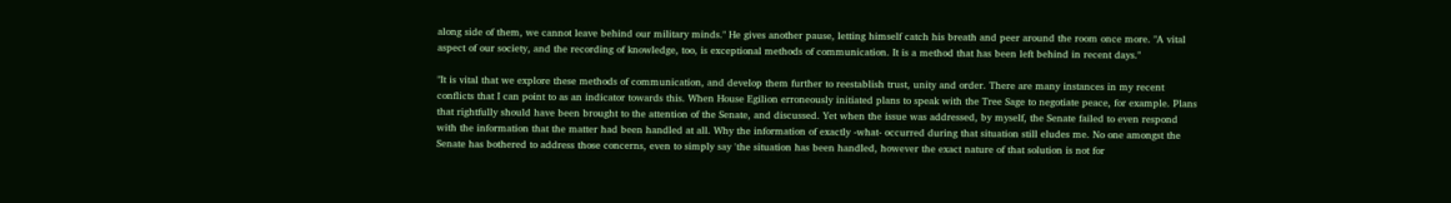along side of them, we cannot leave behind our military minds." He gives another pause, letting himself catch his breath and peer around the room once more. "A vital aspect of our society, and the recording of knowledge, too, is exceptional methods of communication. It is a method that has been left behind in recent days."

"It is vital that we explore these methods of communication, and develop them further to reestablish trust, unity and order. There are many instances in my recent conflicts that I can point to as an indicator towards this. When House Egilion erroneously initiated plans to speak with the Tree Sage to negotiate peace, for example. Plans that rightfully should have been brought to the attention of the Senate, and discussed. Yet when the issue was addressed, by myself, the Senate failed to even respond with the information that the matter had been handled at all. Why the information of exactly -what- occurred during that situation still eludes me. No one amongst the Senate has bothered to address those concerns, even to simply say 'the situation has been handled, however the exact nature of that solution is not for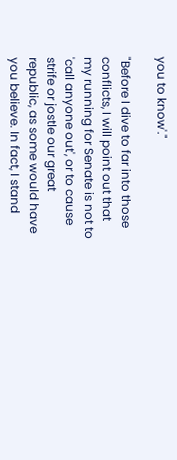you to know'."

"Before I dive to far into those conflicts, I will point out that my running for Senate is not to 'call anyone out', or to cause strife or jostle our great republic, as some would have you believe. In fact, I stand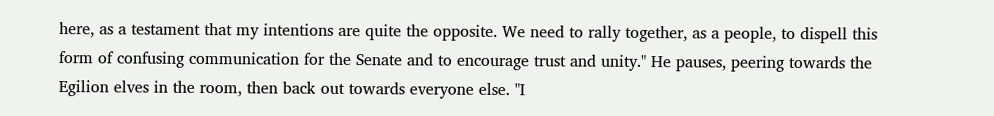here, as a testament that my intentions are quite the opposite. We need to rally together, as a people, to dispell this form of confusing communication for the Senate and to encourage trust and unity." He pauses, peering towards the Egilion elves in the room, then back out towards everyone else. "I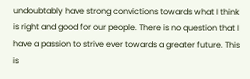undoubtably have strong convictions towards what I think is right and good for our people. There is no question that I have a passion to strive ever towards a greater future. This is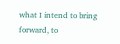what I intend to bring forward, to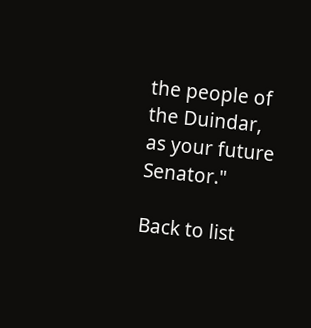the people of the Duindar, as your future Senator."

Back to list